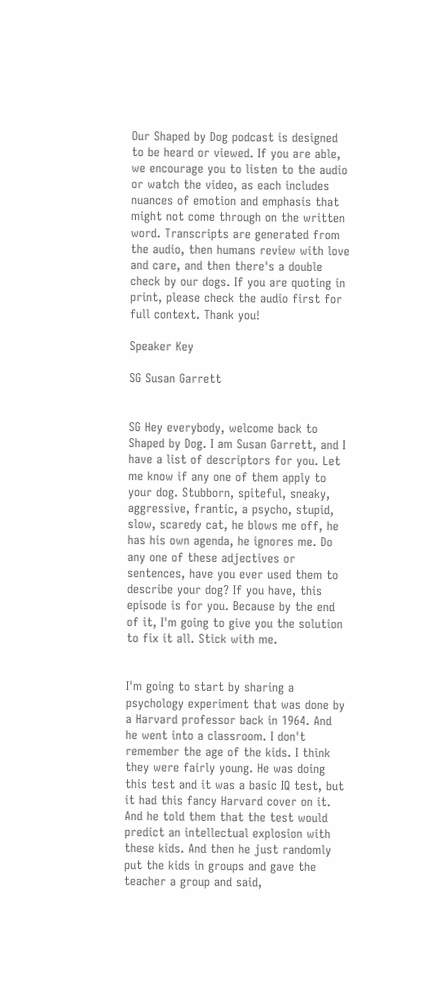Our Shaped by Dog podcast is designed to be heard or viewed. If you are able, we encourage you to listen to the audio or watch the video, as each includes nuances of emotion and emphasis that might not come through on the written word. Transcripts are generated from the audio, then humans review with love and care, and then there's a double check by our dogs. If you are quoting in print, please check the audio first for full context. Thank you!

Speaker Key

SG Susan Garrett


SG Hey everybody, welcome back to Shaped by Dog. I am Susan Garrett, and I have a list of descriptors for you. Let me know if any one of them apply to your dog. Stubborn, spiteful, sneaky, aggressive, frantic, a psycho, stupid, slow, scaredy cat, he blows me off, he has his own agenda, he ignores me. Do any one of these adjectives or sentences, have you ever used them to describe your dog? If you have, this episode is for you. Because by the end of it, I'm going to give you the solution to fix it all. Stick with me.


I'm going to start by sharing a psychology experiment that was done by a Harvard professor back in 1964. And he went into a classroom. I don't remember the age of the kids. I think they were fairly young. He was doing this test and it was a basic IQ test, but it had this fancy Harvard cover on it. And he told them that the test would predict an intellectual explosion with these kids. And then he just randomly put the kids in groups and gave the teacher a group and said,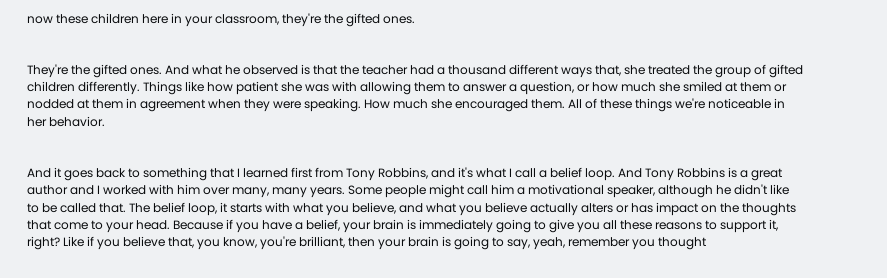now these children here in your classroom, they're the gifted ones.


They're the gifted ones. And what he observed is that the teacher had a thousand different ways that, she treated the group of gifted children differently. Things like how patient she was with allowing them to answer a question, or how much she smiled at them or nodded at them in agreement when they were speaking. How much she encouraged them. All of these things we're noticeable in her behavior.


And it goes back to something that I learned first from Tony Robbins, and it's what I call a belief loop. And Tony Robbins is a great author and I worked with him over many, many years. Some people might call him a motivational speaker, although he didn't like to be called that. The belief loop, it starts with what you believe, and what you believe actually alters or has impact on the thoughts that come to your head. Because if you have a belief, your brain is immediately going to give you all these reasons to support it, right? Like if you believe that, you know, you're brilliant, then your brain is going to say, yeah, remember you thought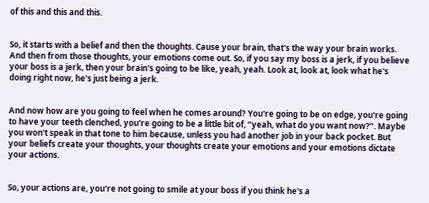of this and this and this.


So, it starts with a belief and then the thoughts. Cause your brain, that's the way your brain works. And then from those thoughts, your emotions come out. So, if you say my boss is a jerk, if you believe your boss is a jerk, then your brain's going to be like, yeah, yeah. Look at, look at, look what he's doing right now, he's just being a jerk.


And now how are you going to feel when he comes around? You're going to be on edge, you're going to have your teeth clenched, you're going to be a little bit of, “yeah, what do you want now?”. Maybe you won't speak in that tone to him because, unless you had another job in your back pocket. But your beliefs create your thoughts, your thoughts create your emotions and your emotions dictate your actions.


So, your actions are, you're not going to smile at your boss if you think he's a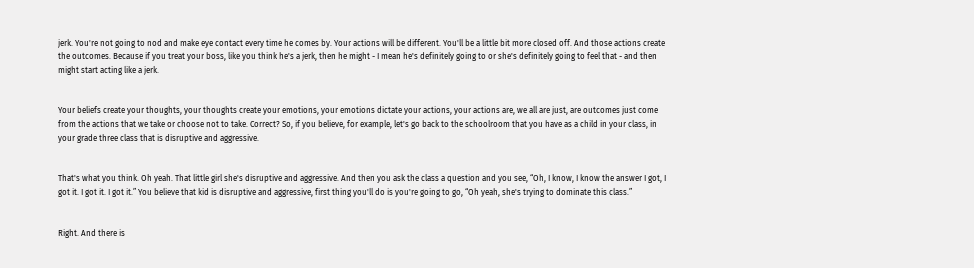jerk. You're not going to nod and make eye contact every time he comes by. Your actions will be different. You'll be a little bit more closed off. And those actions create the outcomes. Because if you treat your boss, like you think he's a jerk, then he might - I mean he's definitely going to or she's definitely going to feel that - and then might start acting like a jerk.


Your beliefs create your thoughts, your thoughts create your emotions, your emotions dictate your actions, your actions are, we all are just, are outcomes just come from the actions that we take or choose not to take. Correct? So, if you believe, for example, let's go back to the schoolroom that you have as a child in your class, in your grade three class that is disruptive and aggressive.


That's what you think. Oh yeah. That little girl she's disruptive and aggressive. And then you ask the class a question and you see, “Oh, I know, I know the answer I got, I got it. I got it. I got it.” You believe that kid is disruptive and aggressive, first thing you'll do is you're going to go, “Oh yeah, she's trying to dominate this class.”


Right. And there is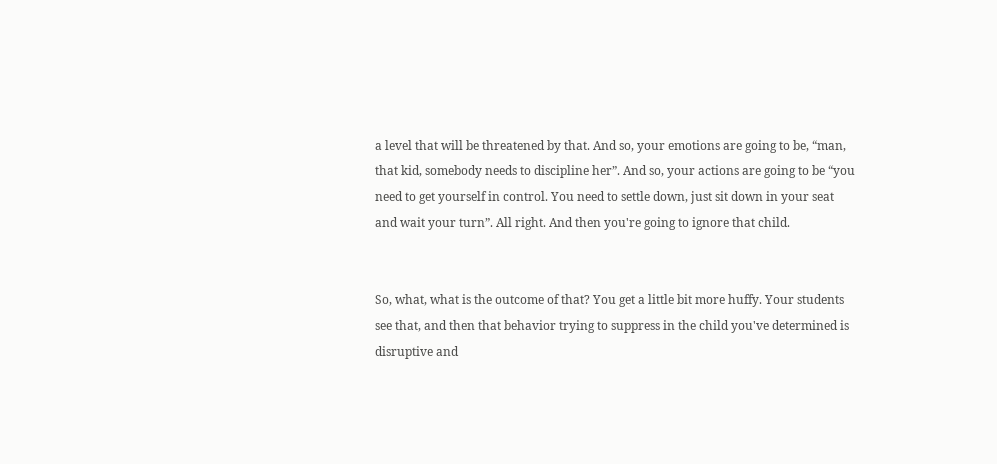a level that will be threatened by that. And so, your emotions are going to be, “man, that kid, somebody needs to discipline her”. And so, your actions are going to be “you need to get yourself in control. You need to settle down, just sit down in your seat and wait your turn”. All right. And then you're going to ignore that child.


So, what, what is the outcome of that? You get a little bit more huffy. Your students see that, and then that behavior trying to suppress in the child you've determined is disruptive and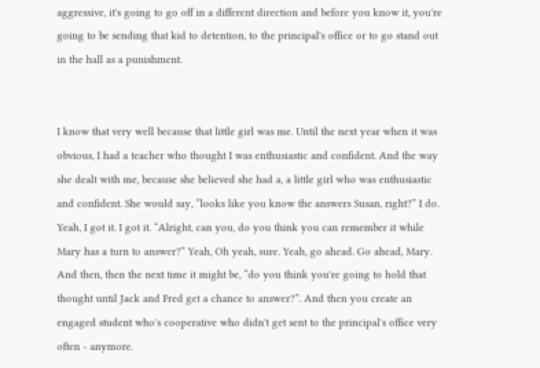aggressive, it's going to go off in a different direction and before you know it, you're going to be sending that kid to detention, to the principal's office or to go stand out in the hall as a punishment.


I know that very well because that little girl was me. Until the next year when it was obvious, I had a teacher who thought I was enthusiastic and confident. And the way she dealt with me, because she believed she had a, a little girl who was enthusiastic and confident. She would say, “looks like you know the answers Susan, right?” I do. Yeah, I got it. I got it. “Alright, can you, do you think you can remember it while Mary has a turn to answer?” Yeah, Oh yeah, sure. Yeah, go ahead. Go ahead, Mary. And then, then the next time it might be, “do you think you're going to hold that thought until Jack and Fred get a chance to answer?”. And then you create an engaged student who's cooperative who didn't get sent to the principal's office very often - anymore.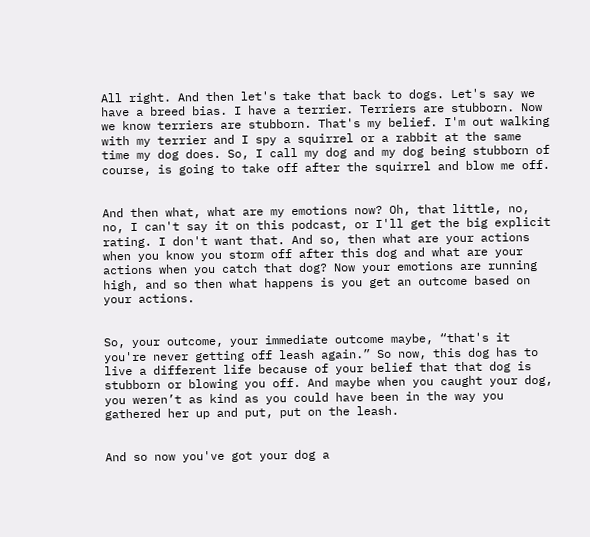All right. And then let's take that back to dogs. Let's say we have a breed bias. I have a terrier. Terriers are stubborn. Now we know terriers are stubborn. That's my belief. I'm out walking with my terrier and I spy a squirrel or a rabbit at the same time my dog does. So, I call my dog and my dog being stubborn of course, is going to take off after the squirrel and blow me off.


And then what, what are my emotions now? Oh, that little, no, no, I can't say it on this podcast, or I'll get the big explicit rating. I don't want that. And so, then what are your actions when you know you storm off after this dog and what are your actions when you catch that dog? Now your emotions are running high, and so then what happens is you get an outcome based on your actions.


So, your outcome, your immediate outcome maybe, “that's it you're never getting off leash again.” So now, this dog has to live a different life because of your belief that that dog is stubborn or blowing you off. And maybe when you caught your dog, you weren’t as kind as you could have been in the way you gathered her up and put, put on the leash.


And so now you've got your dog a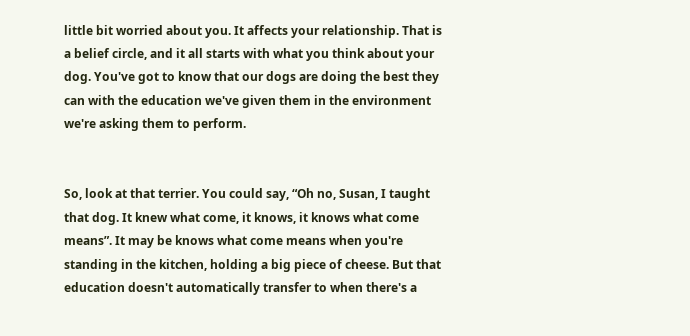little bit worried about you. It affects your relationship. That is a belief circle, and it all starts with what you think about your dog. You've got to know that our dogs are doing the best they can with the education we've given them in the environment we're asking them to perform.


So, look at that terrier. You could say, “Oh no, Susan, I taught that dog. It knew what come, it knows, it knows what come means”. It may be knows what come means when you're standing in the kitchen, holding a big piece of cheese. But that education doesn't automatically transfer to when there's a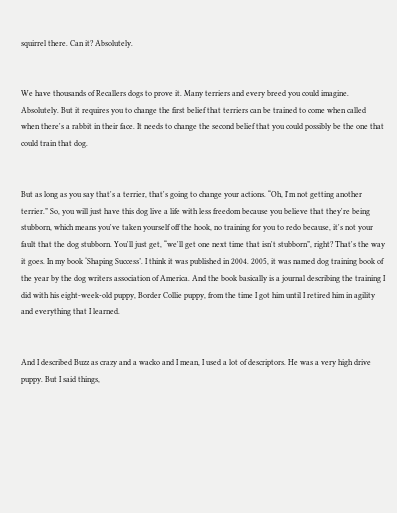squirrel there. Can it? Absolutely.


We have thousands of Recallers dogs to prove it. Many terriers and every breed you could imagine. Absolutely. But it requires you to change the first belief that terriers can be trained to come when called when there's a rabbit in their face. It needs to change the second belief that you could possibly be the one that could train that dog.


But as long as you say that's a terrier, that's going to change your actions. “Oh, I'm not getting another terrier.” So, you will just have this dog live a life with less freedom because you believe that they're being stubborn, which means you've taken yourself off the hook, no training for you to redo because, it's not your fault that the dog stubborn. You'll just get, “we'll get one next time that isn't stubborn”, right? That's the way it goes. In my book ‘Shaping Success’. I think it was published in 2004. 2005, it was named dog training book of the year by the dog writers association of America. And the book basically is a journal describing the training I did with his eight-week-old puppy, Border Collie puppy, from the time I got him until I retired him in agility and everything that I learned.


And I described Buzz as crazy and a wacko and I mean, I used a lot of descriptors. He was a very high drive puppy. But I said things,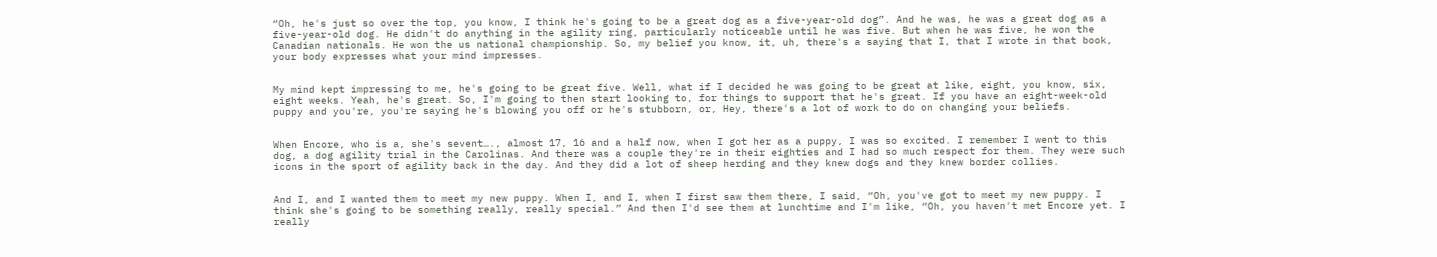“Oh, he's just so over the top, you know, I think he's going to be a great dog as a five-year-old dog”. And he was, he was a great dog as a five-year-old dog. He didn't do anything in the agility ring, particularly noticeable until he was five. But when he was five, he won the Canadian nationals. He won the us national championship. So, my belief you know, it, uh, there's a saying that I, that I wrote in that book, your body expresses what your mind impresses.


My mind kept impressing to me, he's going to be great five. Well, what if I decided he was going to be great at like, eight, you know, six, eight weeks. Yeah, he's great. So, I'm going to then start looking to, for things to support that he's great. If you have an eight-week-old puppy and you're, you're saying he's blowing you off or he's stubborn, or, Hey, there's a lot of work to do on changing your beliefs.


When Encore, who is a, she's sevent…., almost 17, 16 and a half now, when I got her as a puppy, I was so excited. I remember I went to this dog, a dog agility trial in the Carolinas. And there was a couple they're in their eighties and I had so much respect for them. They were such icons in the sport of agility back in the day. And they did a lot of sheep herding and they knew dogs and they knew border collies.


And I, and I wanted them to meet my new puppy. When I, and I, when I first saw them there, I said, “Oh, you've got to meet my new puppy. I think she's going to be something really, really special.” And then I'd see them at lunchtime and I'm like, “Oh, you haven't met Encore yet. I really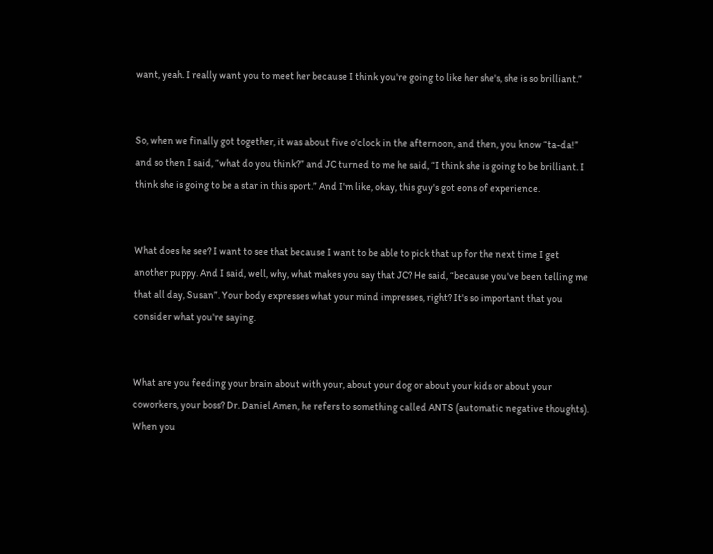want, yeah. I really want you to meet her because I think you're going to like her she's, she is so brilliant.”


So, when we finally got together, it was about five o'clock in the afternoon, and then, you know “ta-da!” and so then I said, “what do you think?” and JC turned to me he said, “I think she is going to be brilliant. I think she is going to be a star in this sport.” And I'm like, okay, this guy's got eons of experience.


What does he see? I want to see that because I want to be able to pick that up for the next time I get another puppy. And I said, well, why, what makes you say that JC? He said, “because you've been telling me that all day, Susan”. Your body expresses what your mind impresses, right? It's so important that you consider what you're saying.


What are you feeding your brain about with your, about your dog or about your kids or about your coworkers, your boss? Dr. Daniel Amen, he refers to something called ANTS (automatic negative thoughts). When you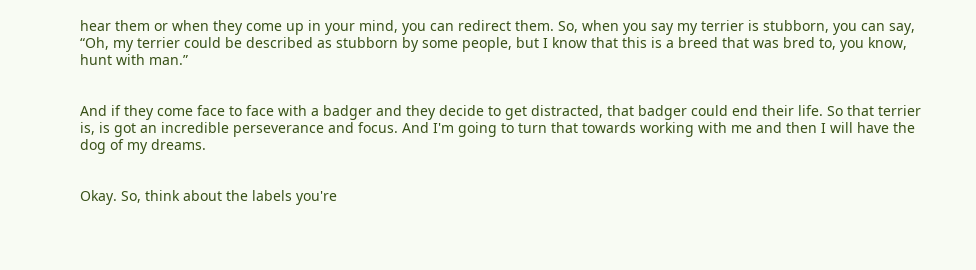hear them or when they come up in your mind, you can redirect them. So, when you say my terrier is stubborn, you can say, “Oh, my terrier could be described as stubborn by some people, but I know that this is a breed that was bred to, you know, hunt with man.”


And if they come face to face with a badger and they decide to get distracted, that badger could end their life. So that terrier is, is got an incredible perseverance and focus. And I'm going to turn that towards working with me and then I will have the dog of my dreams.


Okay. So, think about the labels you're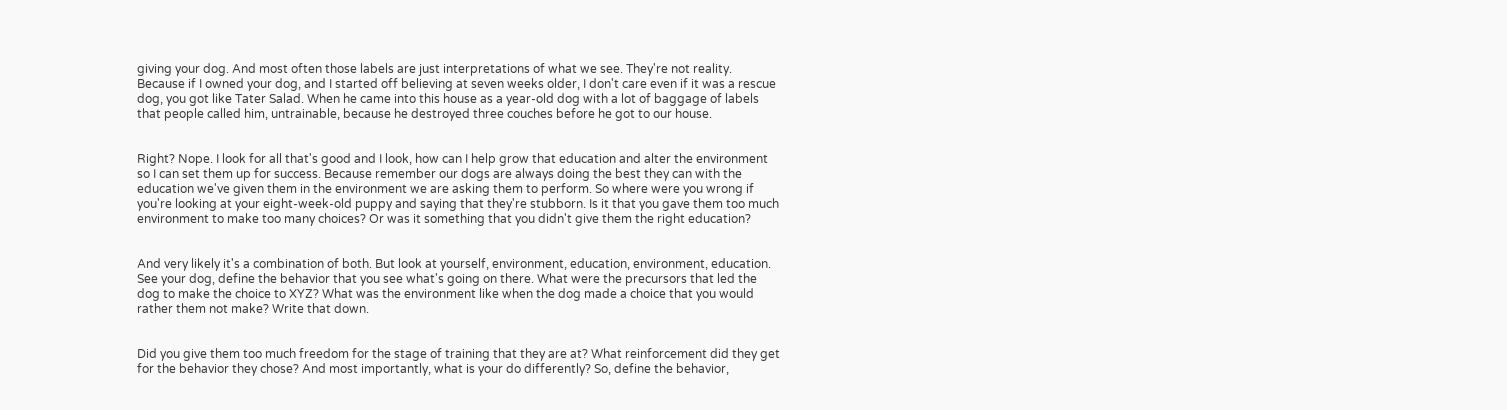giving your dog. And most often those labels are just interpretations of what we see. They're not reality. Because if I owned your dog, and I started off believing at seven weeks older, I don't care even if it was a rescue dog, you got like Tater Salad. When he came into this house as a year-old dog with a lot of baggage of labels that people called him, untrainable, because he destroyed three couches before he got to our house.


Right? Nope. I look for all that's good and I look, how can I help grow that education and alter the environment so I can set them up for success. Because remember our dogs are always doing the best they can with the education we've given them in the environment we are asking them to perform. So where were you wrong if you're looking at your eight-week-old puppy and saying that they're stubborn. Is it that you gave them too much environment to make too many choices? Or was it something that you didn't give them the right education?


And very likely it's a combination of both. But look at yourself, environment, education, environment, education. See your dog, define the behavior that you see what's going on there. What were the precursors that led the dog to make the choice to XYZ? What was the environment like when the dog made a choice that you would rather them not make? Write that down.


Did you give them too much freedom for the stage of training that they are at? What reinforcement did they get for the behavior they chose? And most importantly, what is your do differently? So, define the behavior,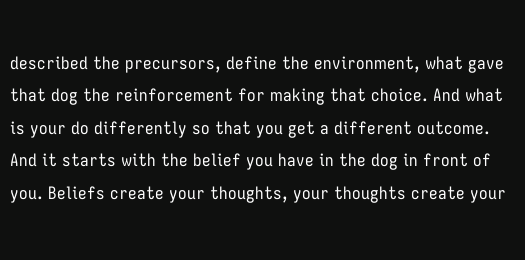described the precursors, define the environment, what gave that dog the reinforcement for making that choice. And what is your do differently so that you get a different outcome. And it starts with the belief you have in the dog in front of you. Beliefs create your thoughts, your thoughts create your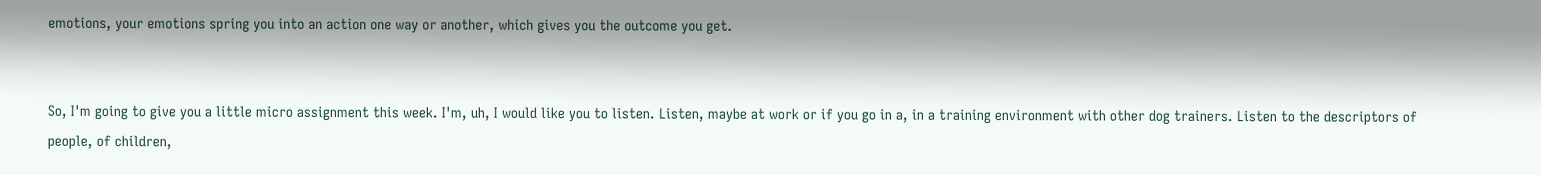emotions, your emotions spring you into an action one way or another, which gives you the outcome you get.


So, I'm going to give you a little micro assignment this week. I'm, uh, I would like you to listen. Listen, maybe at work or if you go in a, in a training environment with other dog trainers. Listen to the descriptors of people, of children,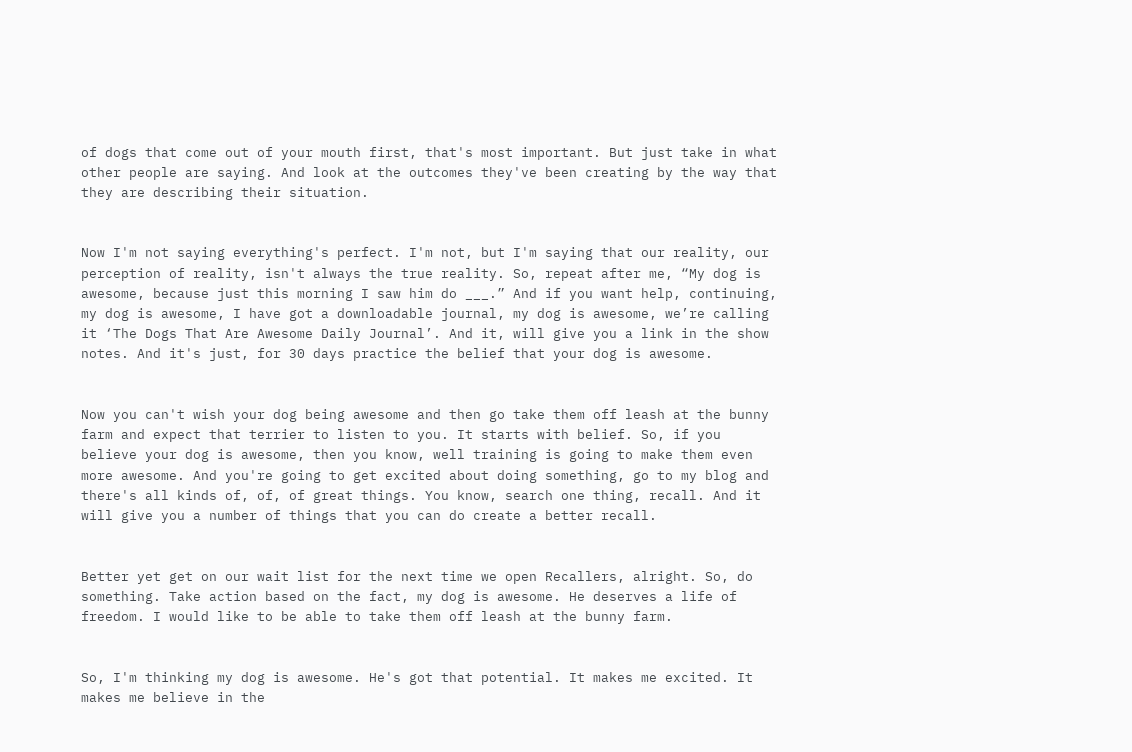of dogs that come out of your mouth first, that's most important. But just take in what other people are saying. And look at the outcomes they've been creating by the way that they are describing their situation.


Now I'm not saying everything's perfect. I'm not, but I'm saying that our reality, our perception of reality, isn't always the true reality. So, repeat after me, “My dog is awesome, because just this morning I saw him do ___.” And if you want help, continuing, my dog is awesome, I have got a downloadable journal, my dog is awesome, we’re calling it ‘The Dogs That Are Awesome Daily Journal’. And it, will give you a link in the show notes. And it's just, for 30 days practice the belief that your dog is awesome.


Now you can't wish your dog being awesome and then go take them off leash at the bunny farm and expect that terrier to listen to you. It starts with belief. So, if you believe your dog is awesome, then you know, well training is going to make them even more awesome. And you're going to get excited about doing something, go to my blog and there's all kinds of, of, of great things. You know, search one thing, recall. And it will give you a number of things that you can do create a better recall.


Better yet get on our wait list for the next time we open Recallers, alright. So, do something. Take action based on the fact, my dog is awesome. He deserves a life of freedom. I would like to be able to take them off leash at the bunny farm.


So, I'm thinking my dog is awesome. He's got that potential. It makes me excited. It makes me believe in the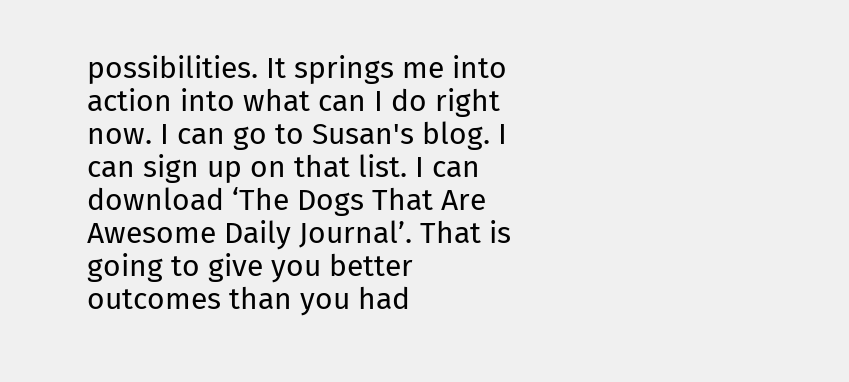possibilities. It springs me into action into what can I do right now. I can go to Susan's blog. I can sign up on that list. I can download ‘The Dogs That Are Awesome Daily Journal’. That is going to give you better outcomes than you had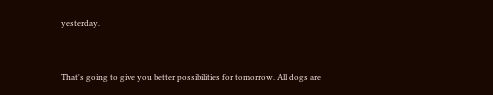yesterday.


That's going to give you better possibilities for tomorrow. All dogs are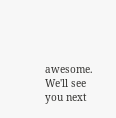awesome. We'll see you next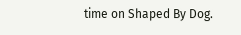time on Shaped By Dog.